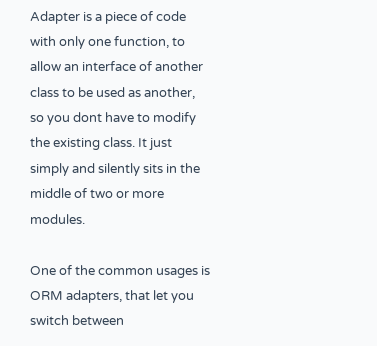Adapter is a piece of code with only one function, to allow an interface of another class to be used as another, so you dont have to modify the existing class. It just simply and silently sits in the middle of two or more modules.

One of the common usages is ORM adapters, that let you switch between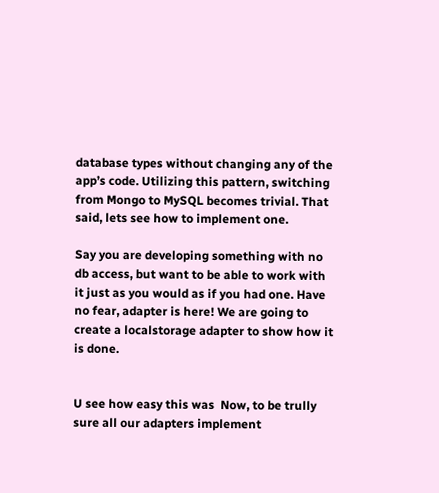database types without changing any of the app’s code. Utilizing this pattern, switching from Mongo to MySQL becomes trivial. That said, lets see how to implement one.

Say you are developing something with no db access, but want to be able to work with it just as you would as if you had one. Have no fear, adapter is here! We are going to create a localstorage adapter to show how it is done.


U see how easy this was  Now, to be trully sure all our adapters implement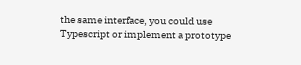the same interface, you could use Typescript or implement a prototype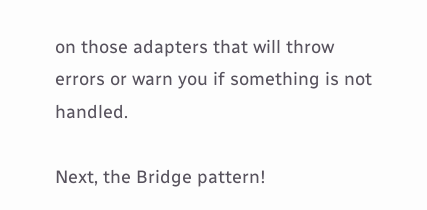on those adapters that will throw errors or warn you if something is not handled.

Next, the Bridge pattern!